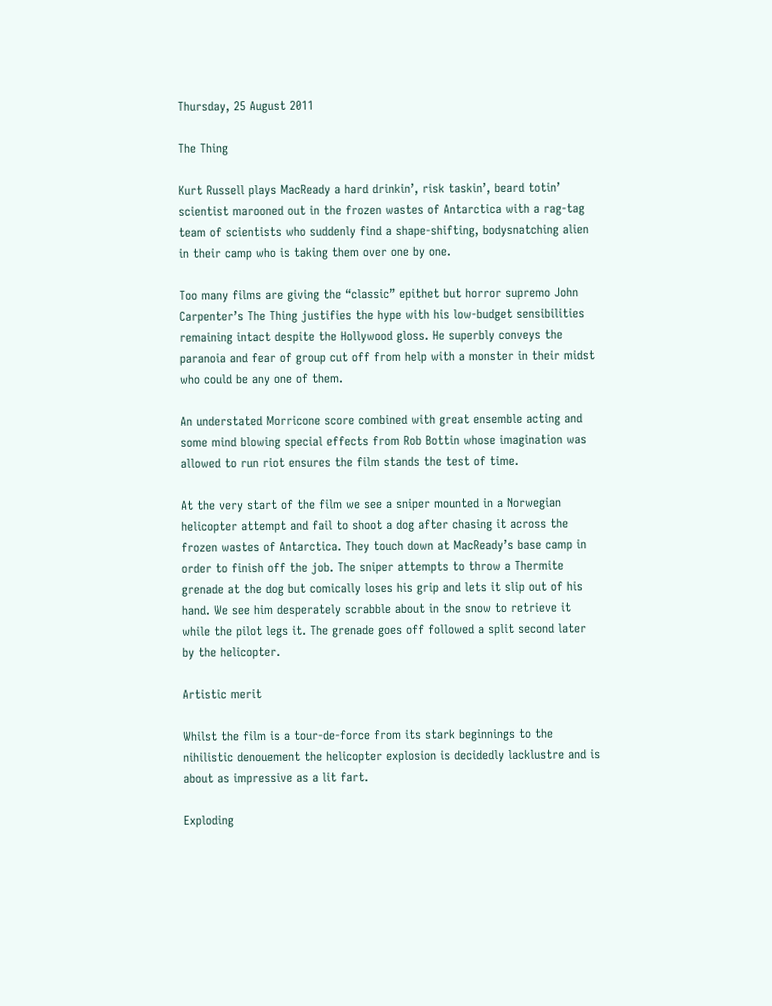Thursday, 25 August 2011

The Thing

Kurt Russell plays MacReady a hard drinkin’, risk taskin’, beard totin’ scientist marooned out in the frozen wastes of Antarctica with a rag-tag team of scientists who suddenly find a shape-shifting, bodysnatching alien in their camp who is taking them over one by one.

Too many films are giving the “classic” epithet but horror supremo John Carpenter’s The Thing justifies the hype with his low-budget sensibilities remaining intact despite the Hollywood gloss. He superbly conveys the paranoia and fear of group cut off from help with a monster in their midst who could be any one of them.

An understated Morricone score combined with great ensemble acting and some mind blowing special effects from Rob Bottin whose imagination was allowed to run riot ensures the film stands the test of time.

At the very start of the film we see a sniper mounted in a Norwegian helicopter attempt and fail to shoot a dog after chasing it across the frozen wastes of Antarctica. They touch down at MacReady’s base camp in order to finish off the job. The sniper attempts to throw a Thermite grenade at the dog but comically loses his grip and lets it slip out of his hand. We see him desperately scrabble about in the snow to retrieve it while the pilot legs it. The grenade goes off followed a split second later by the helicopter.

Artistic merit

Whilst the film is a tour-de-force from its stark beginnings to the nihilistic denouement the helicopter explosion is decidedly lacklustre and is about as impressive as a lit fart.

Exploding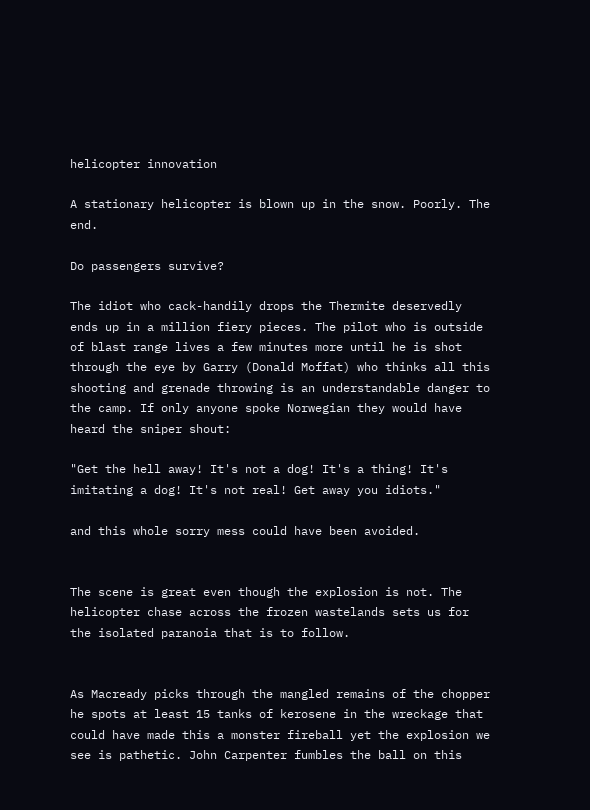helicopter innovation

A stationary helicopter is blown up in the snow. Poorly. The end.

Do passengers survive?

The idiot who cack-handily drops the Thermite deservedly ends up in a million fiery pieces. The pilot who is outside of blast range lives a few minutes more until he is shot through the eye by Garry (Donald Moffat) who thinks all this shooting and grenade throwing is an understandable danger to the camp. If only anyone spoke Norwegian they would have heard the sniper shout:

"Get the hell away! It's not a dog! It's a thing! It's imitating a dog! It's not real! Get away you idiots."

and this whole sorry mess could have been avoided.


The scene is great even though the explosion is not. The helicopter chase across the frozen wastelands sets us for the isolated paranoia that is to follow.


As Macready picks through the mangled remains of the chopper he spots at least 15 tanks of kerosene in the wreckage that could have made this a monster fireball yet the explosion we see is pathetic. John Carpenter fumbles the ball on this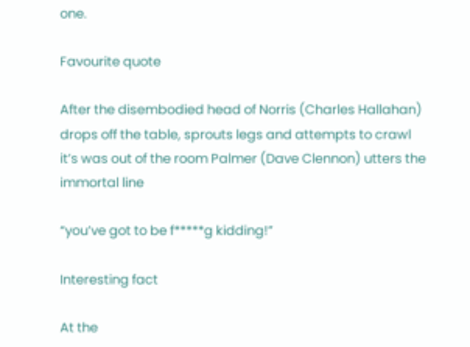one.

Favourite quote

After the disembodied head of Norris (Charles Hallahan) drops off the table, sprouts legs and attempts to crawl it’s was out of the room Palmer (Dave Clennon) utters the immortal line

“you’ve got to be f*****g kidding!”

Interesting fact

At the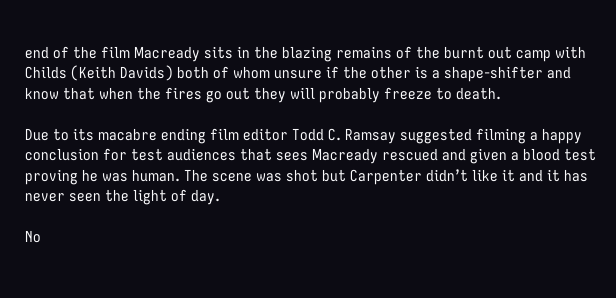end of the film Macready sits in the blazing remains of the burnt out camp with Childs (Keith Davids) both of whom unsure if the other is a shape-shifter and know that when the fires go out they will probably freeze to death.

Due to its macabre ending film editor Todd C. Ramsay suggested filming a happy conclusion for test audiences that sees Macready rescued and given a blood test proving he was human. The scene was shot but Carpenter didn’t like it and it has never seen the light of day.

No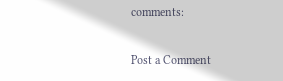comments:

Post a Comment